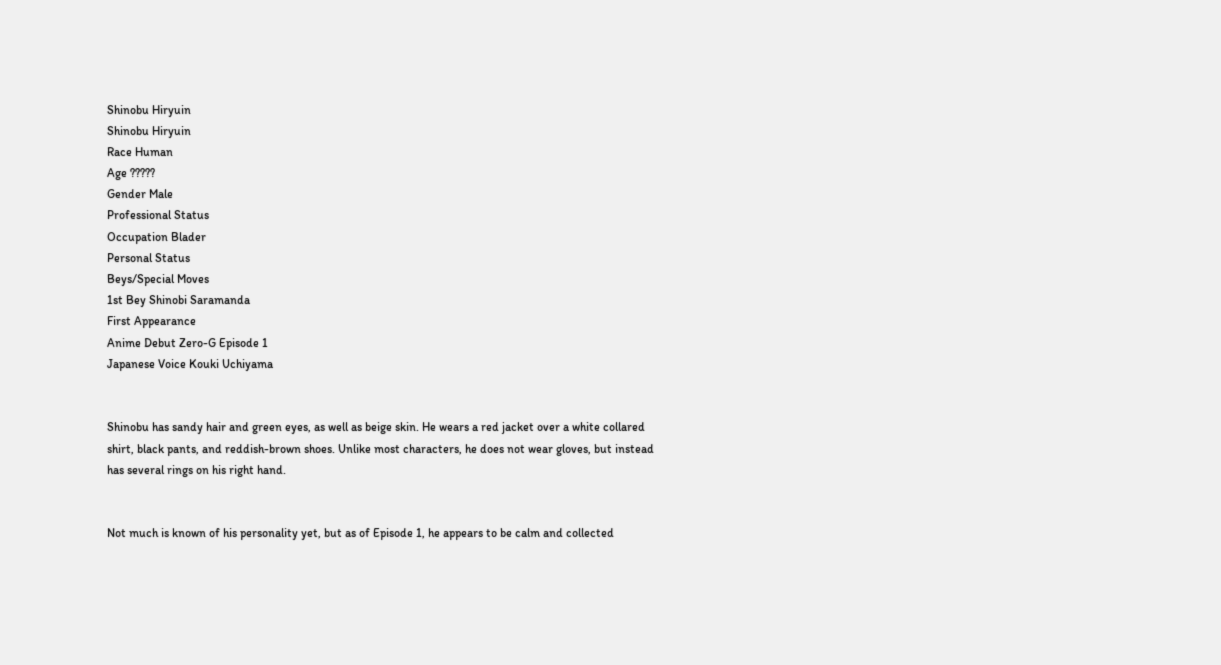Shinobu Hiryuin
Shinobu Hiryuin
Race Human
Age ?????
Gender Male
Professional Status
Occupation Blader
Personal Status
Beys/Special Moves
1st Bey Shinobi Saramanda
First Appearance
Anime Debut Zero-G Episode 1
Japanese Voice Kouki Uchiyama


Shinobu has sandy hair and green eyes, as well as beige skin. He wears a red jacket over a white collared shirt, black pants, and reddish-brown shoes. Unlike most characters, he does not wear gloves, but instead has several rings on his right hand.


Not much is known of his personality yet, but as of Episode 1, he appears to be calm and collected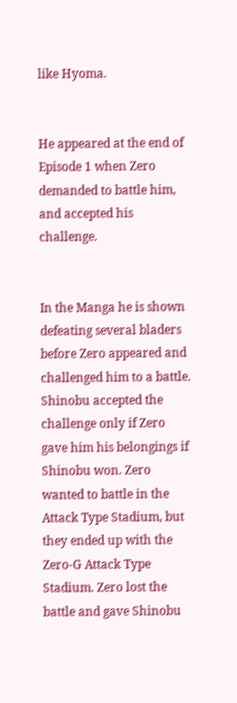like Hyoma.


He appeared at the end of Episode 1 when Zero demanded to battle him, and accepted his challenge.


In the Manga he is shown defeating several bladers before Zero appeared and challenged him to a battle. Shinobu accepted the challenge only if Zero gave him his belongings if Shinobu won. Zero wanted to battle in the Attack Type Stadium, but they ended up with the Zero-G Attack Type Stadium. Zero lost the battle and gave Shinobu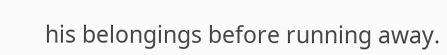his belongings before running away.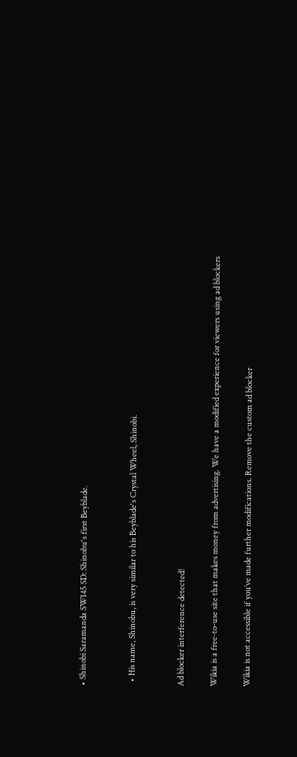• Shinobi Saramanda SW145 SD: Shinobu's first Beyblade.


  • His name, Shinobu, is very similar to his Beyblade's Crystal Wheel, Shinobi.


Ad blocker interference detected!

Wikia is a free-to-use site that makes money from advertising. We have a modified experience for viewers using ad blockers

Wikia is not accessible if you’ve made further modifications. Remove the custom ad blocker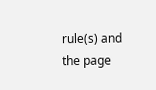rule(s) and the page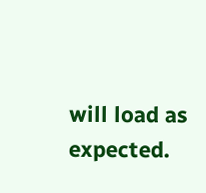will load as expected.